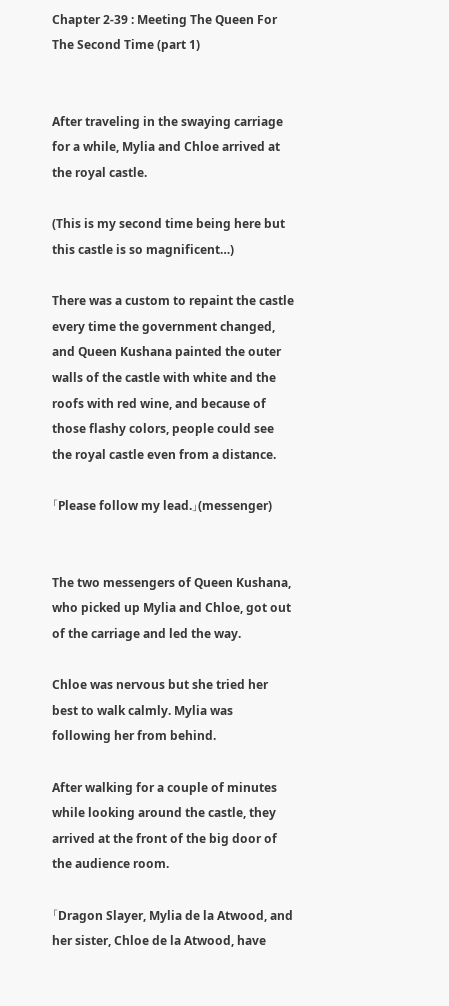Chapter 2-39 : Meeting The Queen For The Second Time (part 1)


After traveling in the swaying carriage for a while, Mylia and Chloe arrived at the royal castle.

(This is my second time being here but this castle is so magnificent…)

There was a custom to repaint the castle every time the government changed, and Queen Kushana painted the outer walls of the castle with white and the roofs with red wine, and because of those flashy colors, people could see the royal castle even from a distance.

「Please follow my lead.」(messenger)


The two messengers of Queen Kushana, who picked up Mylia and Chloe, got out of the carriage and led the way.

Chloe was nervous but she tried her best to walk calmly. Mylia was following her from behind.

After walking for a couple of minutes while looking around the castle, they arrived at the front of the big door of the audience room.

「Dragon Slayer, Mylia de la Atwood, and her sister, Chloe de la Atwood, have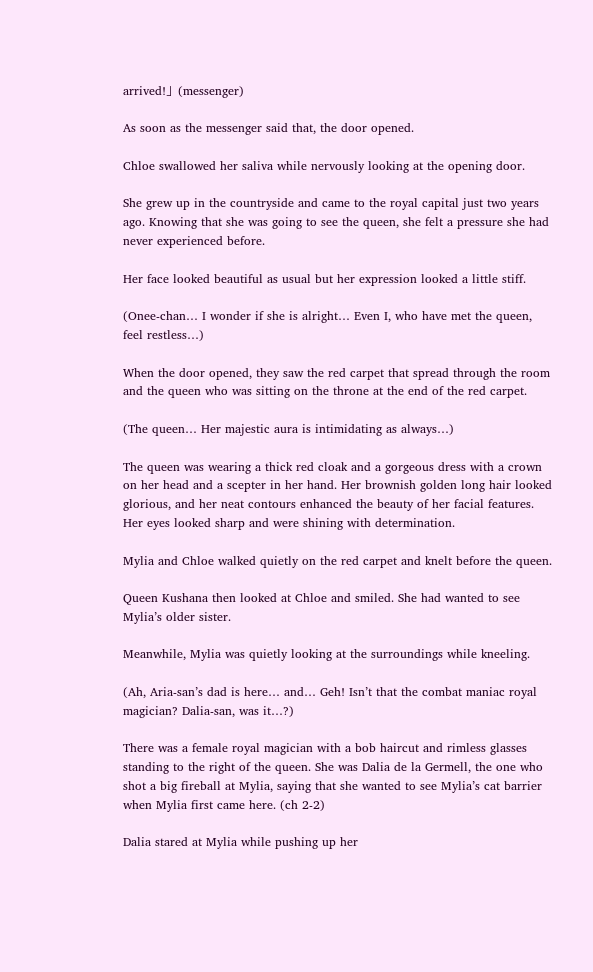arrived!」(messenger)

As soon as the messenger said that, the door opened.

Chloe swallowed her saliva while nervously looking at the opening door.

She grew up in the countryside and came to the royal capital just two years ago. Knowing that she was going to see the queen, she felt a pressure she had never experienced before.

Her face looked beautiful as usual but her expression looked a little stiff.

(Onee-chan… I wonder if she is alright… Even I, who have met the queen, feel restless…)

When the door opened, they saw the red carpet that spread through the room and the queen who was sitting on the throne at the end of the red carpet.

(The queen… Her majestic aura is intimidating as always…)

The queen was wearing a thick red cloak and a gorgeous dress with a crown on her head and a scepter in her hand. Her brownish golden long hair looked glorious, and her neat contours enhanced the beauty of her facial features. Her eyes looked sharp and were shining with determination.

Mylia and Chloe walked quietly on the red carpet and knelt before the queen.

Queen Kushana then looked at Chloe and smiled. She had wanted to see Mylia’s older sister.

Meanwhile, Mylia was quietly looking at the surroundings while kneeling.

(Ah, Aria-san’s dad is here… and… Geh! Isn’t that the combat maniac royal magician? Dalia-san, was it…?)

There was a female royal magician with a bob haircut and rimless glasses standing to the right of the queen. She was Dalia de la Germell, the one who shot a big fireball at Mylia, saying that she wanted to see Mylia’s cat barrier when Mylia first came here. (ch 2-2)

Dalia stared at Mylia while pushing up her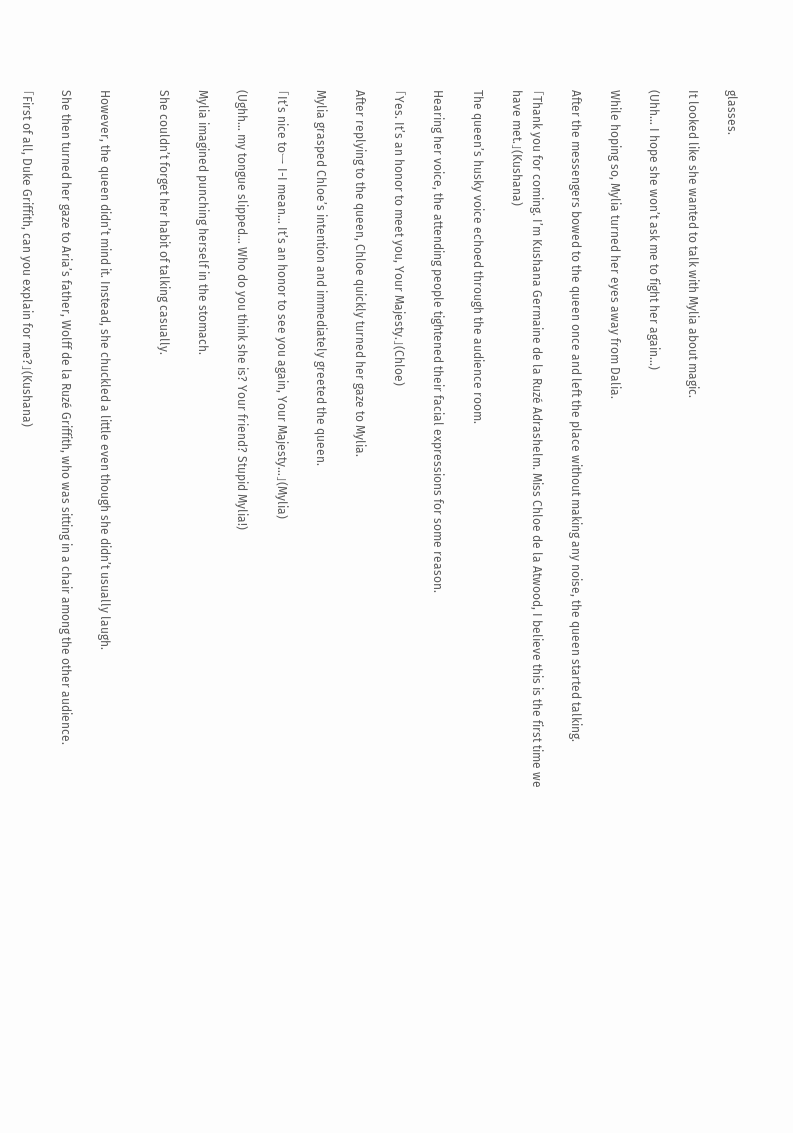glasses.

It looked like she wanted to talk with Mylia about magic.

(Uhh… I hope she won’t ask me to fight her again…)

While hoping so, Mylia turned her eyes away from Dalia.

After the messengers bowed to the queen once and left the place without making any noise, the queen started talking.

「Thank you for coming. I’m Kushana Germaine de la Ruzé Adrashelm. Miss Chloe de la Atwood, I believe this is the first time we have met.」(Kushana)

The queen’s husky voice echoed through the audience room.

Hearing her voice, the attending people tightened their facial expressions for some reason.

「Yes. It’s an honor to meet you, Your Majesty.」(Chloe)

After replying to the queen, Chloe quickly turned her gaze to Mylia.

Mylia grasped Chloe’s intention and immediately greeted the queen.

「It’s nice toー I-I mean… It’s an honor to see you again, Your Majesty…」(Mylia)

(Ughh… my tongue slipped… Who do you think she is? Your friend? Stupid Mylia!)

Mylia imagined punching herself in the stomach.

She couldn’t forget her habit of talking casually.


However, the queen didn’t mind it. Instead, she chuckled a little even though she didn’t usually laugh.

She then turned her gaze to Aria’s father, Wolff de la Ruzé Griffith, who was sitting in a chair among the other audience.

「First of all, Duke Griffith, can you explain for me?」(Kushana)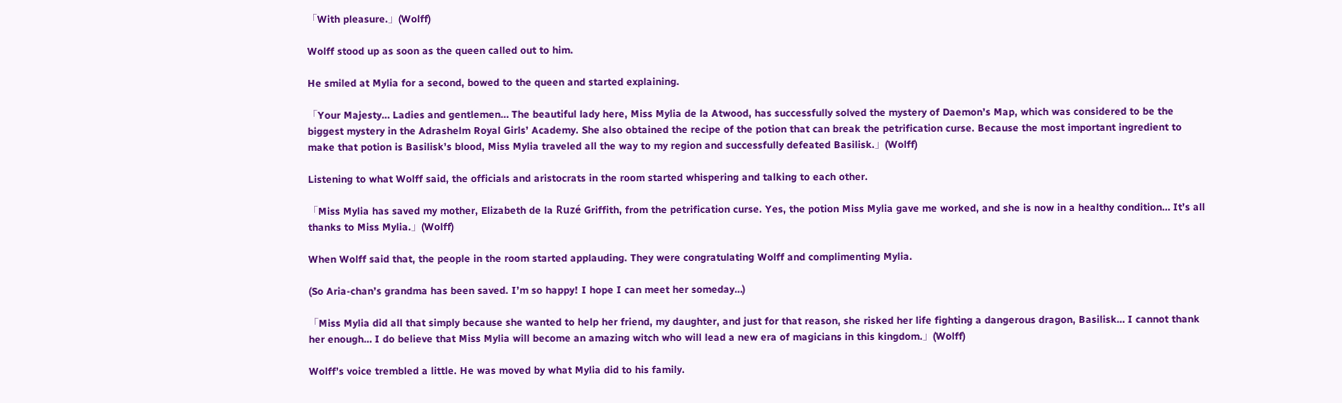「With pleasure.」(Wolff)

Wolff stood up as soon as the queen called out to him.

He smiled at Mylia for a second, bowed to the queen and started explaining.

「Your Majesty… Ladies and gentlemen… The beautiful lady here, Miss Mylia de la Atwood, has successfully solved the mystery of Daemon’s Map, which was considered to be the biggest mystery in the Adrashelm Royal Girls’ Academy. She also obtained the recipe of the potion that can break the petrification curse. Because the most important ingredient to make that potion is Basilisk’s blood, Miss Mylia traveled all the way to my region and successfully defeated Basilisk.」(Wolff)

Listening to what Wolff said, the officials and aristocrats in the room started whispering and talking to each other.

「Miss Mylia has saved my mother, Elizabeth de la Ruzé Griffith, from the petrification curse. Yes, the potion Miss Mylia gave me worked, and she is now in a healthy condition… It’s all thanks to Miss Mylia.」(Wolff)

When Wolff said that, the people in the room started applauding. They were congratulating Wolff and complimenting Mylia.

(So Aria-chan’s grandma has been saved. I’m so happy! I hope I can meet her someday…)

「Miss Mylia did all that simply because she wanted to help her friend, my daughter, and just for that reason, she risked her life fighting a dangerous dragon, Basilisk… I cannot thank her enough… I do believe that Miss Mylia will become an amazing witch who will lead a new era of magicians in this kingdom.」(Wolff)

Wolff’s voice trembled a little. He was moved by what Mylia did to his family.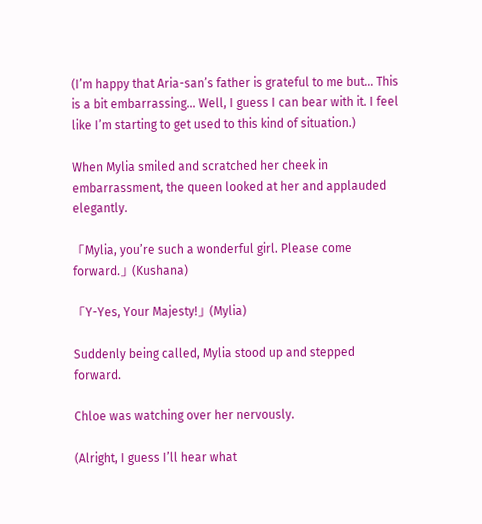(I’m happy that Aria-san’s father is grateful to me but… This is a bit embarrassing… Well, I guess I can bear with it. I feel like I’m starting to get used to this kind of situation.)

When Mylia smiled and scratched her cheek in embarrassment, the queen looked at her and applauded elegantly.

「Mylia, you’re such a wonderful girl. Please come forward.」(Kushana)

「Y-Yes, Your Majesty!」(Mylia)

Suddenly being called, Mylia stood up and stepped forward.

Chloe was watching over her nervously.

(Alright, I guess I’ll hear what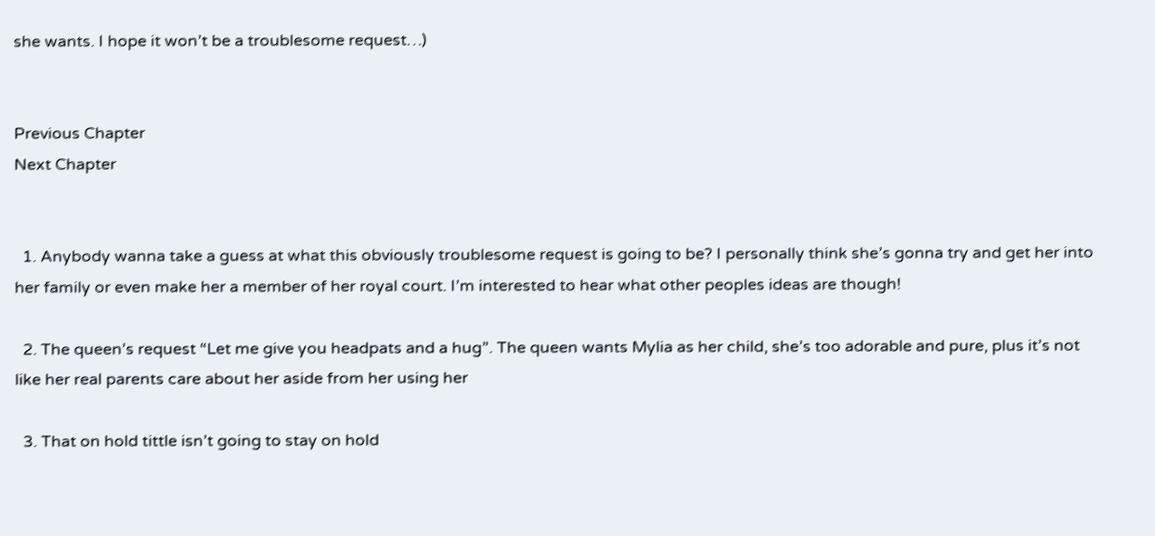she wants. I hope it won’t be a troublesome request…)


Previous Chapter
Next Chapter


  1. Anybody wanna take a guess at what this obviously troublesome request is going to be? I personally think she’s gonna try and get her into her family or even make her a member of her royal court. I’m interested to hear what other peoples ideas are though!

  2. The queen’s request “Let me give you headpats and a hug”. The queen wants Mylia as her child, she’s too adorable and pure, plus it’s not like her real parents care about her aside from her using her

  3. That on hold tittle isn’t going to stay on hold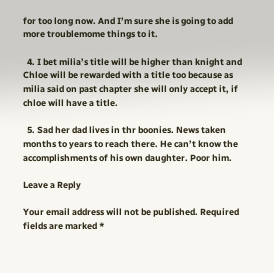for too long now. And I’m sure she is going to add more troublemome things to it.

  4. I bet milia’s title will be higher than knight and Chloe will be rewarded with a title too because as milia said on past chapter she will only accept it, if chloe will have a title.

  5. Sad her dad lives in thr boonies. News taken months to years to reach there. He can’t know the accomplishments of his own daughter. Poor him.

Leave a Reply

Your email address will not be published. Required fields are marked *